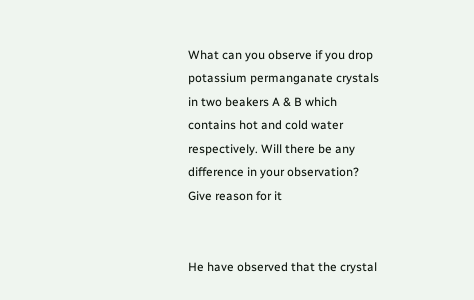What can you observe if you drop potassium permanganate crystals in two beakers A & B which contains hot and cold water respectively. Will there be any difference in your observation? Give reason for it


He have observed that the crystal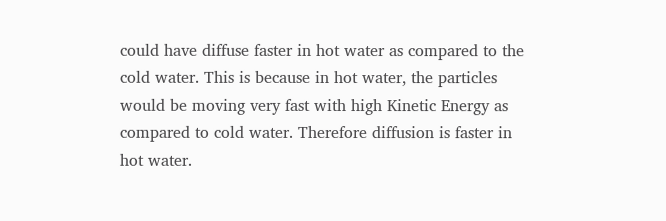could have diffuse faster in hot water as compared to the cold water. This is because in hot water, the particles would be moving very fast with high Kinetic Energy as compared to cold water. Therefore diffusion is faster in hot water.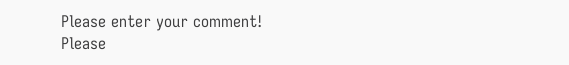Please enter your comment!
Please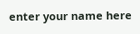enter your name here